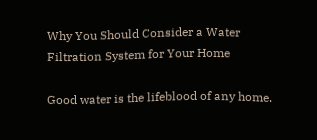Why You Should Consider a Water Filtration System for Your Home

Good water is the lifeblood of any home.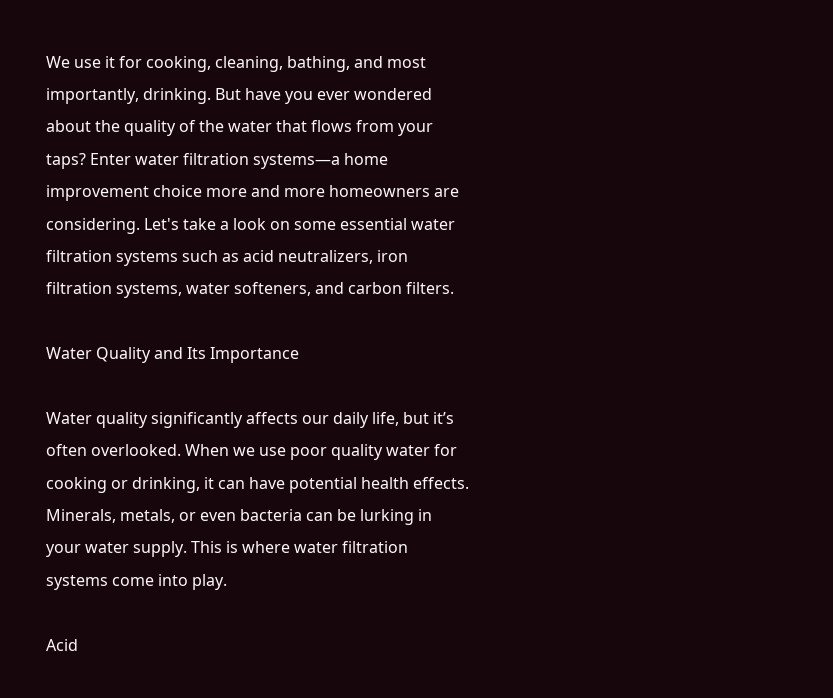We use it for cooking, cleaning, bathing, and most importantly, drinking. But have you ever wondered about the quality of the water that flows from your taps? Enter water filtration systems—a home improvement choice more and more homeowners are considering. Let's take a look on some essential water filtration systems such as acid neutralizers, iron filtration systems, water softeners, and carbon filters.

Water Quality and Its Importance

Water quality significantly affects our daily life, but it’s often overlooked. When we use poor quality water for cooking or drinking, it can have potential health effects. Minerals, metals, or even bacteria can be lurking in your water supply. This is where water filtration systems come into play.

Acid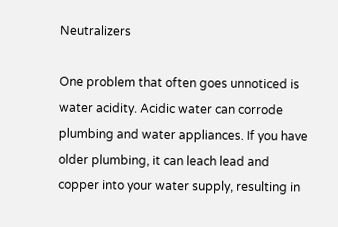Neutralizers

One problem that often goes unnoticed is water acidity. Acidic water can corrode plumbing and water appliances. If you have older plumbing, it can leach lead and copper into your water supply, resulting in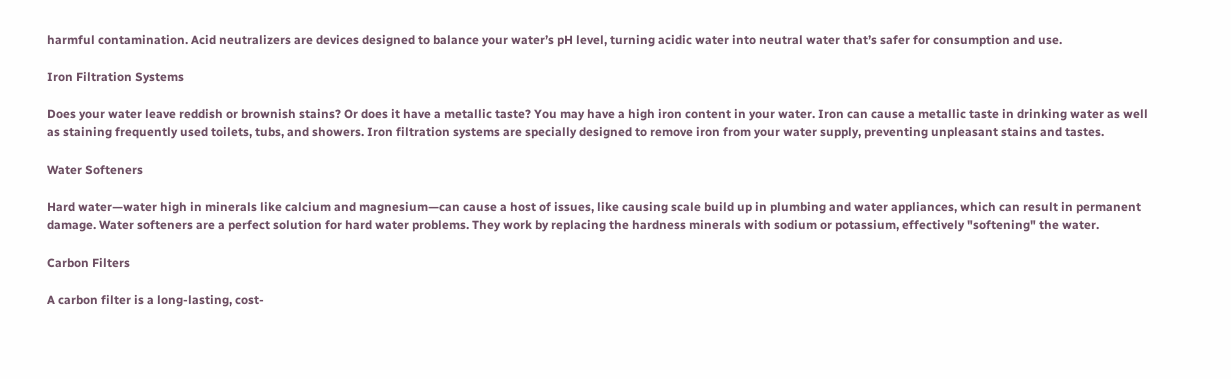harmful contamination. Acid neutralizers are devices designed to balance your water’s pH level, turning acidic water into neutral water that’s safer for consumption and use.

Iron Filtration Systems

Does your water leave reddish or brownish stains? Or does it have a metallic taste? You may have a high iron content in your water. Iron can cause a metallic taste in drinking water as well as staining frequently used toilets, tubs, and showers. Iron filtration systems are specially designed to remove iron from your water supply, preventing unpleasant stains and tastes.

Water Softeners

Hard water—water high in minerals like calcium and magnesium—can cause a host of issues, like causing scale build up in plumbing and water appliances, which can result in permanent damage. Water softeners are a perfect solution for hard water problems. They work by replacing the hardness minerals with sodium or potassium, effectively "softening" the water.

Carbon Filters

A carbon filter is a long-lasting, cost-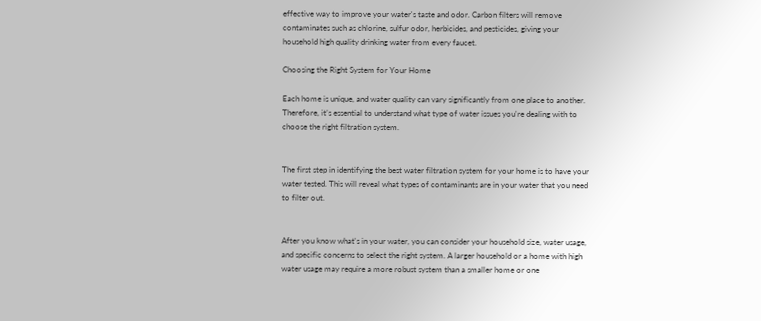effective way to improve your water's taste and odor. Carbon filters will remove contaminates such as chlorine, sulfur odor, herbicides, and pesticides, giving your household high quality drinking water from every faucet.

Choosing the Right System for Your Home

Each home is unique, and water quality can vary significantly from one place to another. Therefore, it’s essential to understand what type of water issues you're dealing with to choose the right filtration system.


The first step in identifying the best water filtration system for your home is to have your water tested. This will reveal what types of contaminants are in your water that you need to filter out.


After you know what's in your water, you can consider your household size, water usage, and specific concerns to select the right system. A larger household or a home with high water usage may require a more robust system than a smaller home or one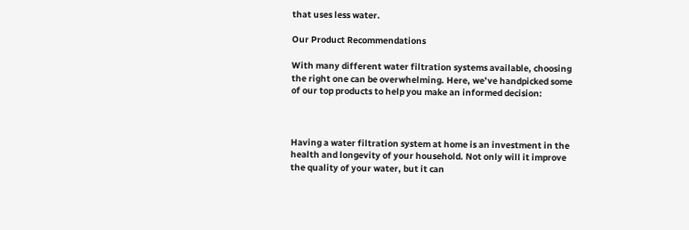that uses less water.

Our Product Recommendations

With many different water filtration systems available, choosing the right one can be overwhelming. Here, we’ve handpicked some of our top products to help you make an informed decision:



Having a water filtration system at home is an investment in the health and longevity of your household. Not only will it improve the quality of your water, but it can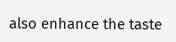also enhance the taste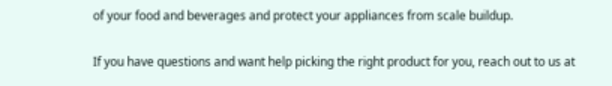of your food and beverages and protect your appliances from scale buildup.

If you have questions and want help picking the right product for you, reach out to us at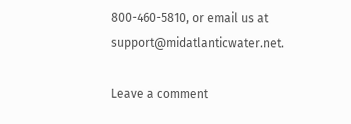800-460-5810, or email us at support@midatlanticwater.net.

Leave a comment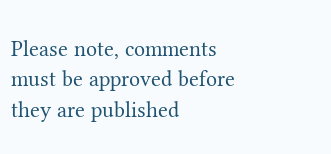Please note, comments must be approved before they are published